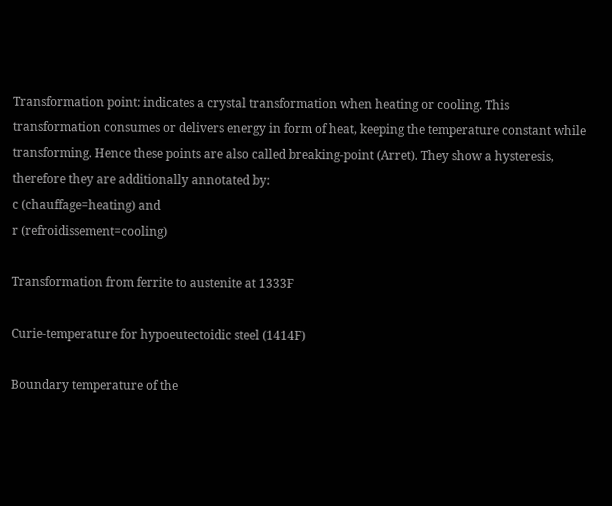Transformation point: indicates a crystal transformation when heating or cooling. This transformation consumes or delivers energy in form of heat, keeping the temperature constant while transforming. Hence these points are also called breaking-point (Arret). They show a hysteresis, therefore they are additionally annotated by:
c (chauffage=heating) and
r (refroidissement=cooling)

Transformation from ferrite to austenite at 1333F

Curie-temperature for hypoeutectoidic steel (1414F)

Boundary temperature of the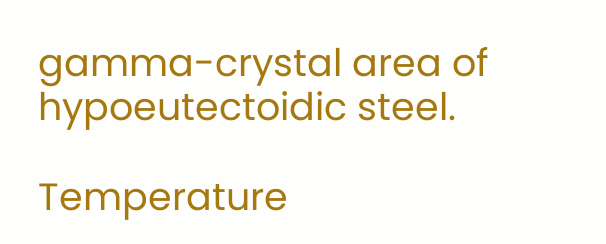gamma-crystal area of hypoeutectoidic steel.

Temperature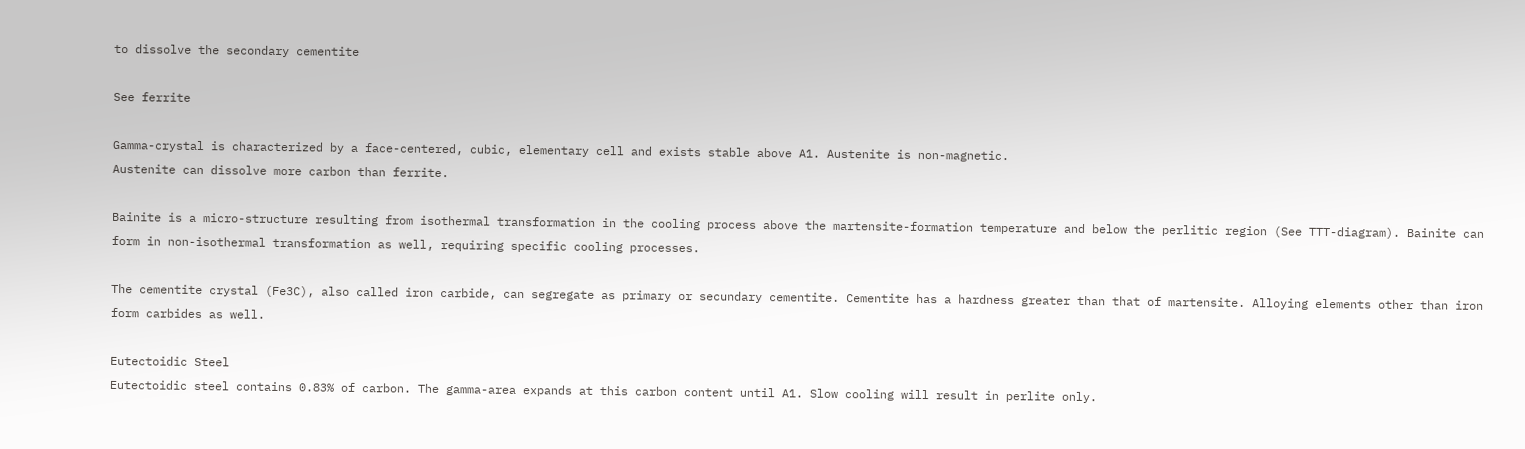to dissolve the secondary cementite

See ferrite

Gamma-crystal is characterized by a face-centered, cubic, elementary cell and exists stable above A1. Austenite is non-magnetic.
Austenite can dissolve more carbon than ferrite.

Bainite is a micro-structure resulting from isothermal transformation in the cooling process above the martensite-formation temperature and below the perlitic region (See TTT-diagram). Bainite can form in non-isothermal transformation as well, requiring specific cooling processes.

The cementite crystal (Fe3C), also called iron carbide, can segregate as primary or secundary cementite. Cementite has a hardness greater than that of martensite. Alloying elements other than iron form carbides as well.

Eutectoidic Steel
Eutectoidic steel contains 0.83% of carbon. The gamma-area expands at this carbon content until A1. Slow cooling will result in perlite only.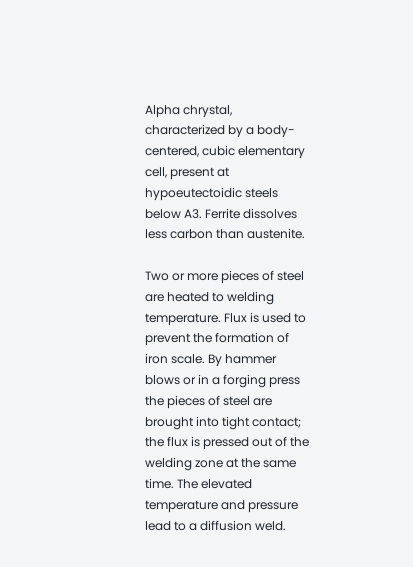Alpha chrystal, characterized by a body-centered, cubic elementary cell, present at hypoeutectoidic steels below A3. Ferrite dissolves less carbon than austenite.

Two or more pieces of steel are heated to welding temperature. Flux is used to prevent the formation of iron scale. By hammer blows or in a forging press the pieces of steel are brought into tight contact; the flux is pressed out of the welding zone at the same time. The elevated temperature and pressure lead to a diffusion weld.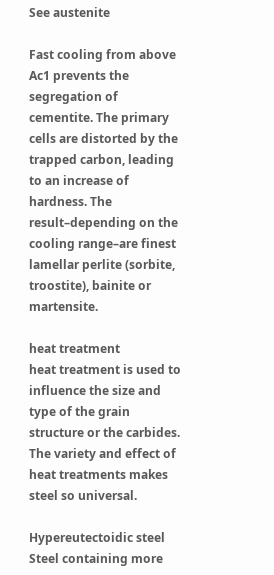See austenite

Fast cooling from above Ac1 prevents the segregation of cementite. The primary cells are distorted by the trapped carbon, leading to an increase of hardness. The result–depending on the cooling range–are finest lamellar perlite (sorbite, troostite), bainite or martensite.

heat treatment
heat treatment is used to influence the size and type of the grain structure or the carbides. The variety and effect of heat treatments makes steel so universal.

Hypereutectoidic steel
Steel containing more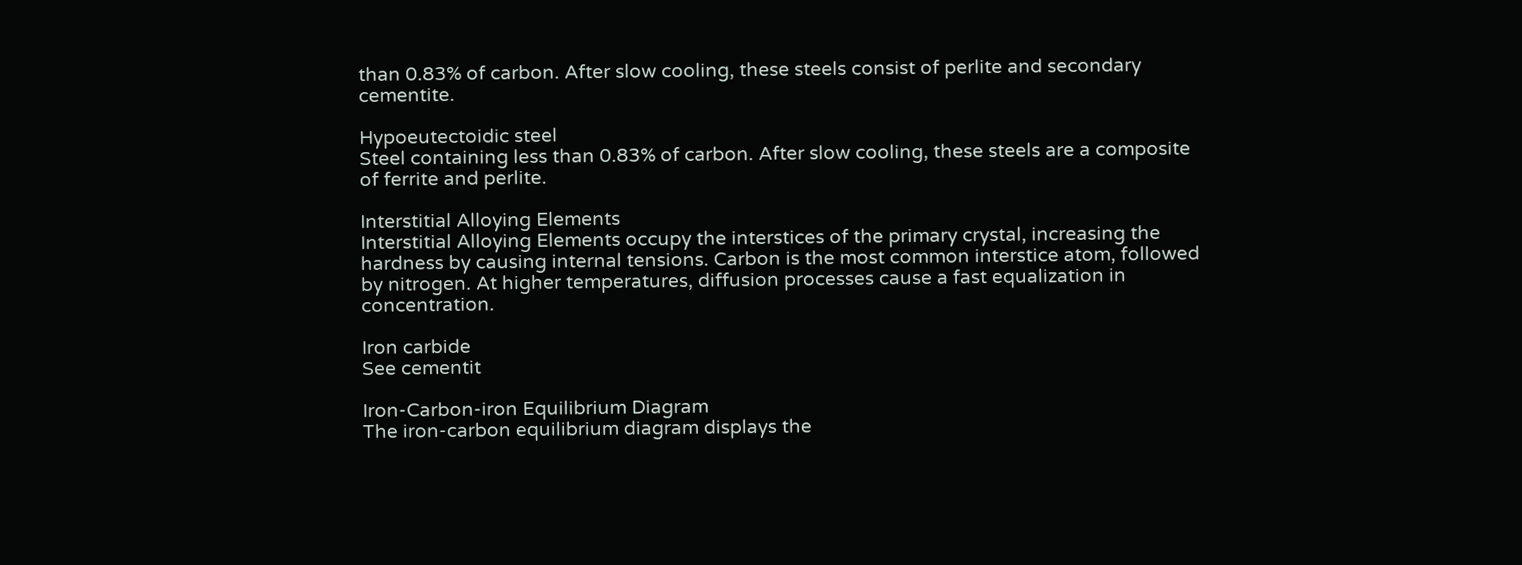than 0.83% of carbon. After slow cooling, these steels consist of perlite and secondary cementite.

Hypoeutectoidic steel
Steel containing less than 0.83% of carbon. After slow cooling, these steels are a composite of ferrite and perlite.

Interstitial Alloying Elements
Interstitial Alloying Elements occupy the interstices of the primary crystal, increasing the hardness by causing internal tensions. Carbon is the most common interstice atom, followed by nitrogen. At higher temperatures, diffusion processes cause a fast equalization in concentration.

Iron carbide
See cementit

Iron-Carbon-iron Equilibrium Diagram
The iron-carbon equilibrium diagram displays the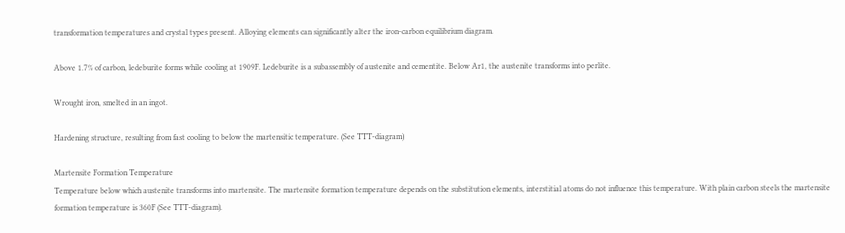transformation temperatures and crystal types present. Alloying elements can significantly alter the iron-carbon equilibrium diagram.

Above 1.7% of carbon, ledeburite forms while cooling at 1909F. Ledeburite is a subassembly of austenite and cementite. Below Ar1, the austenite transforms into perlite.

Wrought iron, smelted in an ingot.

Hardening structure, resulting from fast cooling to below the martensitic temperature. (See TTT-diagram)

Martensite Formation Temperature
Temperature below which austenite transforms into martensite. The martensite formation temperature depends on the substitution elements, interstitial atoms do not influence this temperature. With plain carbon steels the martensite formation temperature is 360F (See TTT-diagram).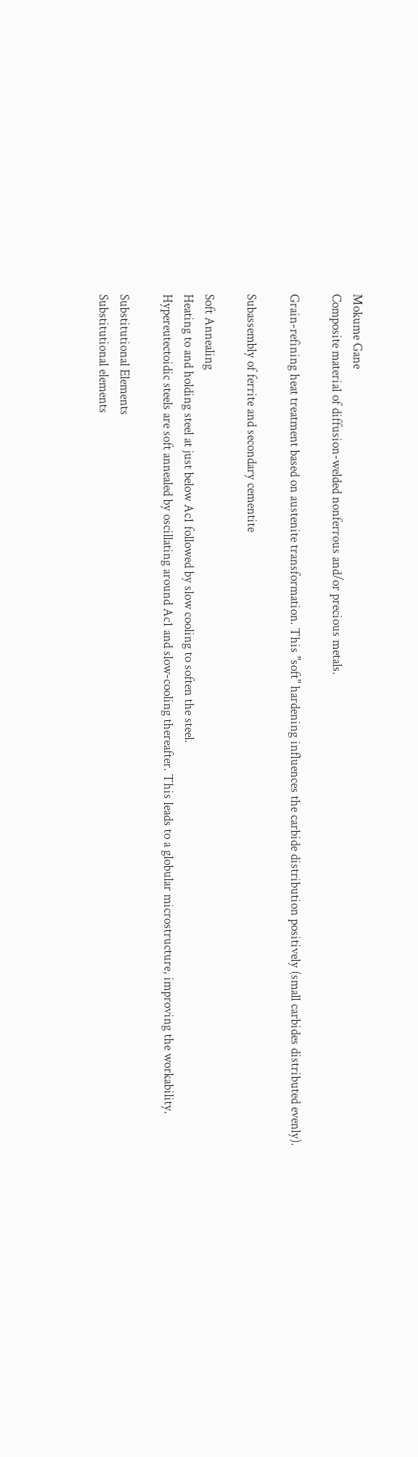Mokume Gane
Composite material of diffusion-welded nonferrous and/or precious metals.

Grain-refining heat treatment based on austenite transformation. This "soft" hardening influences the carbide distribution positively (small carbides distributed evenly).

Subassembly of ferrite and secondary cementite

Soft Annealing
Heating to and holding steel at just below Ac1 followed by slow cooling to soften the steel.
Hypereutectoidic steels are soft annealed by oscillating around Ac1 and slow-cooling thereafter. This leads to a globular microstructure, improving the workability.

Substitutional Elements
Substitutional elements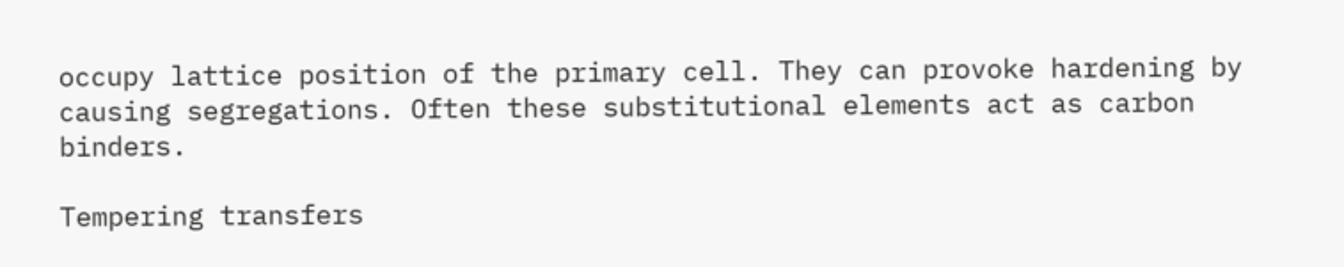occupy lattice position of the primary cell. They can provoke hardening by causing segregations. Often these substitutional elements act as carbon binders.

Tempering transfers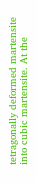tetragonally deformed martensite into cubic martensite. At the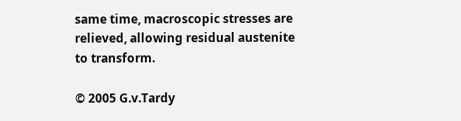same time, macroscopic stresses are relieved, allowing residual austenite to transform.

© 2005 G.v.Tardy